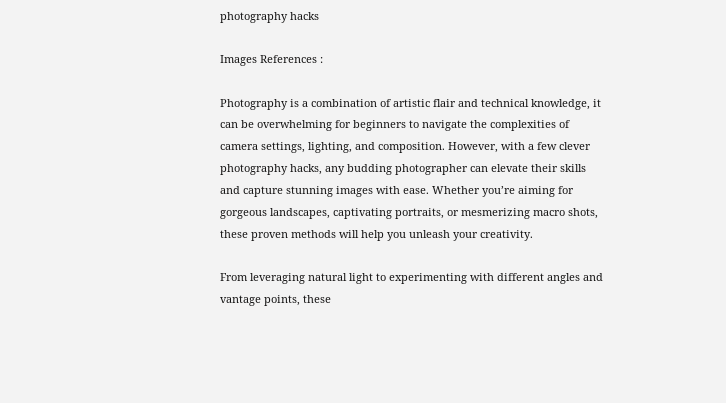photography hacks

Images References :

Photography is a combination of artistic flair and technical knowledge, it can be overwhelming for beginners to navigate the complexities of camera settings, lighting, and composition. However, with a few clever photography hacks, any budding photographer can elevate their skills and capture stunning images with ease. Whether you’re aiming for gorgeous landscapes, captivating portraits, or mesmerizing macro shots, these proven methods will help you unleash your creativity.

From leveraging natural light to experimenting with different angles and vantage points, these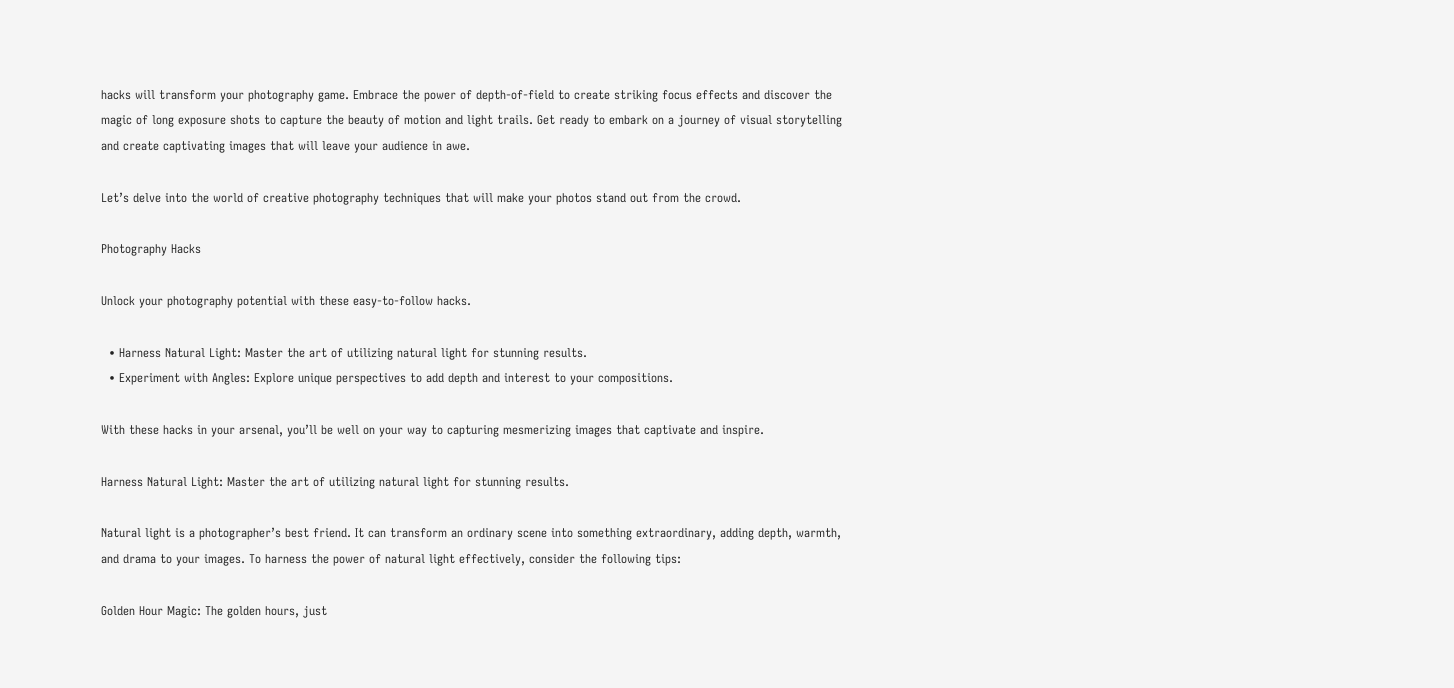hacks will transform your photography game. Embrace the power of depth-of-field to create striking focus effects and discover the magic of long exposure shots to capture the beauty of motion and light trails. Get ready to embark on a journey of visual storytelling and create captivating images that will leave your audience in awe.

Let’s delve into the world of creative photography techniques that will make your photos stand out from the crowd.

Photography Hacks

Unlock your photography potential with these easy-to-follow hacks.

  • Harness Natural Light: Master the art of utilizing natural light for stunning results.
  • Experiment with Angles: Explore unique perspectives to add depth and interest to your compositions.

With these hacks in your arsenal, you’ll be well on your way to capturing mesmerizing images that captivate and inspire.

Harness Natural Light: Master the art of utilizing natural light for stunning results.

Natural light is a photographer’s best friend. It can transform an ordinary scene into something extraordinary, adding depth, warmth, and drama to your images. To harness the power of natural light effectively, consider the following tips:

Golden Hour Magic: The golden hours, just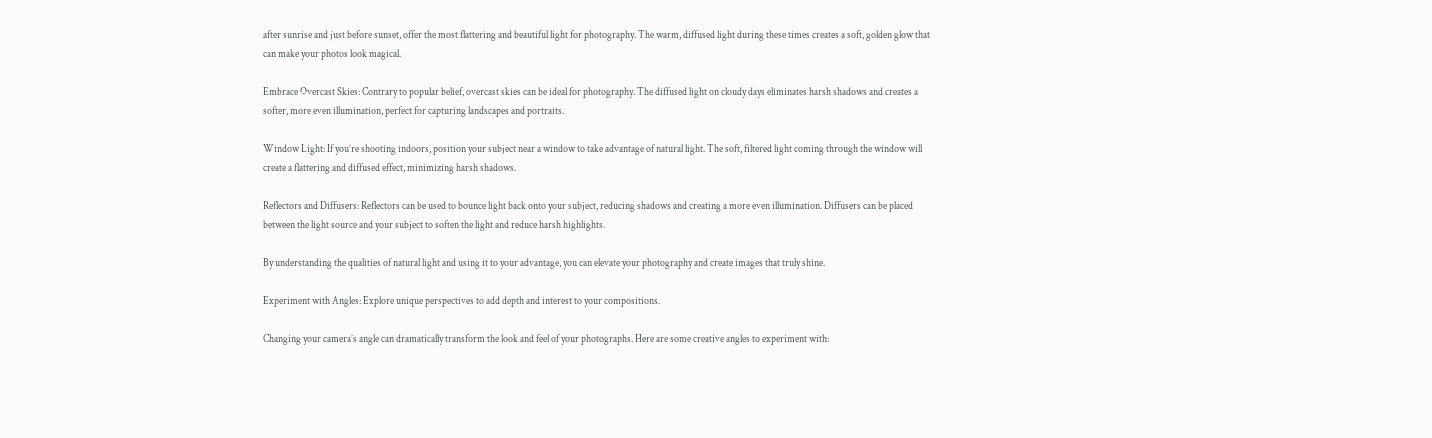after sunrise and just before sunset, offer the most flattering and beautiful light for photography. The warm, diffused light during these times creates a soft, golden glow that can make your photos look magical.

Embrace Overcast Skies: Contrary to popular belief, overcast skies can be ideal for photography. The diffused light on cloudy days eliminates harsh shadows and creates a softer, more even illumination, perfect for capturing landscapes and portraits.

Window Light: If you’re shooting indoors, position your subject near a window to take advantage of natural light. The soft, filtered light coming through the window will create a flattering and diffused effect, minimizing harsh shadows.

Reflectors and Diffusers: Reflectors can be used to bounce light back onto your subject, reducing shadows and creating a more even illumination. Diffusers can be placed between the light source and your subject to soften the light and reduce harsh highlights.

By understanding the qualities of natural light and using it to your advantage, you can elevate your photography and create images that truly shine.

Experiment with Angles: Explore unique perspectives to add depth and interest to your compositions.

Changing your camera’s angle can dramatically transform the look and feel of your photographs. Here are some creative angles to experiment with: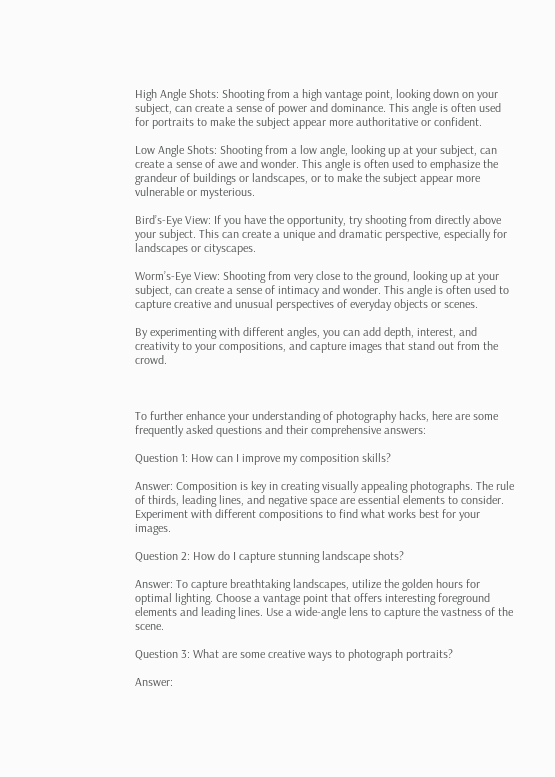High Angle Shots: Shooting from a high vantage point, looking down on your subject, can create a sense of power and dominance. This angle is often used for portraits to make the subject appear more authoritative or confident.

Low Angle Shots: Shooting from a low angle, looking up at your subject, can create a sense of awe and wonder. This angle is often used to emphasize the grandeur of buildings or landscapes, or to make the subject appear more vulnerable or mysterious.

Bird’s-Eye View: If you have the opportunity, try shooting from directly above your subject. This can create a unique and dramatic perspective, especially for landscapes or cityscapes.

Worm’s-Eye View: Shooting from very close to the ground, looking up at your subject, can create a sense of intimacy and wonder. This angle is often used to capture creative and unusual perspectives of everyday objects or scenes.

By experimenting with different angles, you can add depth, interest, and creativity to your compositions, and capture images that stand out from the crowd.



To further enhance your understanding of photography hacks, here are some frequently asked questions and their comprehensive answers:

Question 1: How can I improve my composition skills?

Answer: Composition is key in creating visually appealing photographs. The rule of thirds, leading lines, and negative space are essential elements to consider. Experiment with different compositions to find what works best for your images.

Question 2: How do I capture stunning landscape shots?

Answer: To capture breathtaking landscapes, utilize the golden hours for optimal lighting. Choose a vantage point that offers interesting foreground elements and leading lines. Use a wide-angle lens to capture the vastness of the scene.

Question 3: What are some creative ways to photograph portraits?

Answer: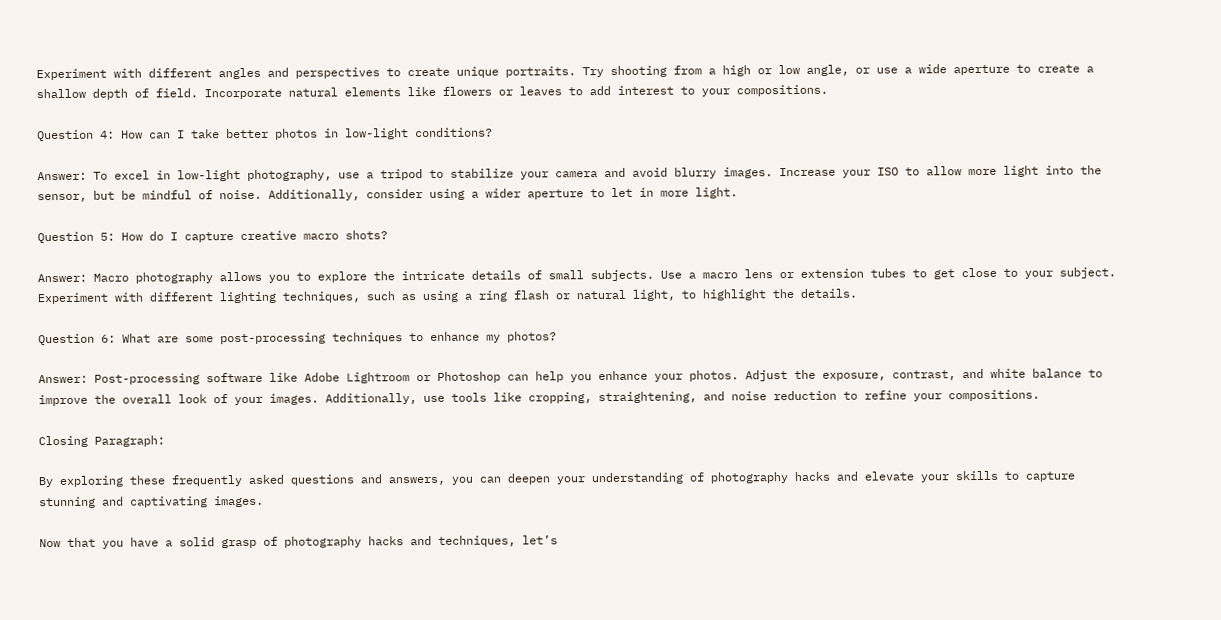Experiment with different angles and perspectives to create unique portraits. Try shooting from a high or low angle, or use a wide aperture to create a shallow depth of field. Incorporate natural elements like flowers or leaves to add interest to your compositions.

Question 4: How can I take better photos in low-light conditions?

Answer: To excel in low-light photography, use a tripod to stabilize your camera and avoid blurry images. Increase your ISO to allow more light into the sensor, but be mindful of noise. Additionally, consider using a wider aperture to let in more light.

Question 5: How do I capture creative macro shots?

Answer: Macro photography allows you to explore the intricate details of small subjects. Use a macro lens or extension tubes to get close to your subject. Experiment with different lighting techniques, such as using a ring flash or natural light, to highlight the details.

Question 6: What are some post-processing techniques to enhance my photos?

Answer: Post-processing software like Adobe Lightroom or Photoshop can help you enhance your photos. Adjust the exposure, contrast, and white balance to improve the overall look of your images. Additionally, use tools like cropping, straightening, and noise reduction to refine your compositions.

Closing Paragraph:

By exploring these frequently asked questions and answers, you can deepen your understanding of photography hacks and elevate your skills to capture stunning and captivating images.

Now that you have a solid grasp of photography hacks and techniques, let’s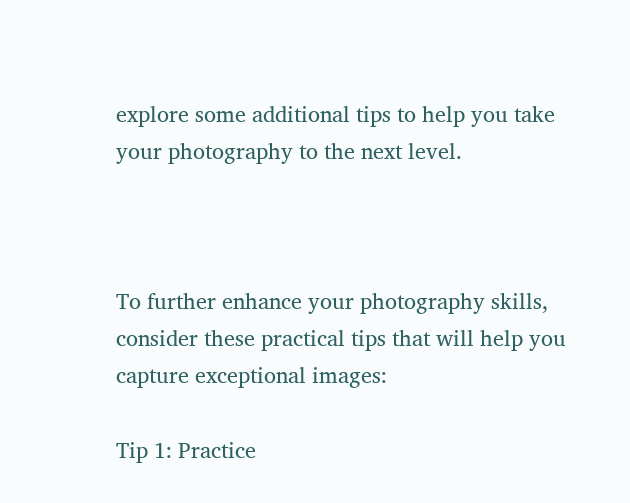explore some additional tips to help you take your photography to the next level.



To further enhance your photography skills, consider these practical tips that will help you capture exceptional images:

Tip 1: Practice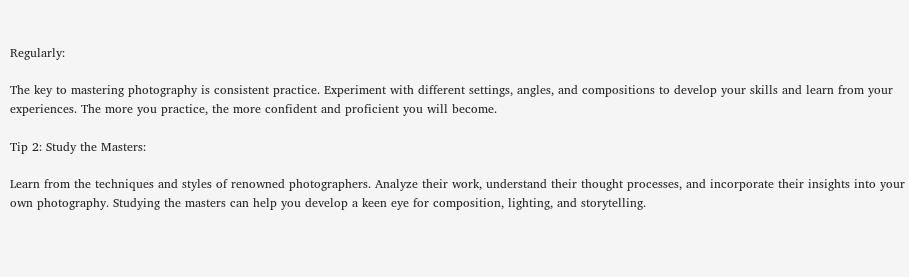Regularly:

The key to mastering photography is consistent practice. Experiment with different settings, angles, and compositions to develop your skills and learn from your experiences. The more you practice, the more confident and proficient you will become.

Tip 2: Study the Masters:

Learn from the techniques and styles of renowned photographers. Analyze their work, understand their thought processes, and incorporate their insights into your own photography. Studying the masters can help you develop a keen eye for composition, lighting, and storytelling.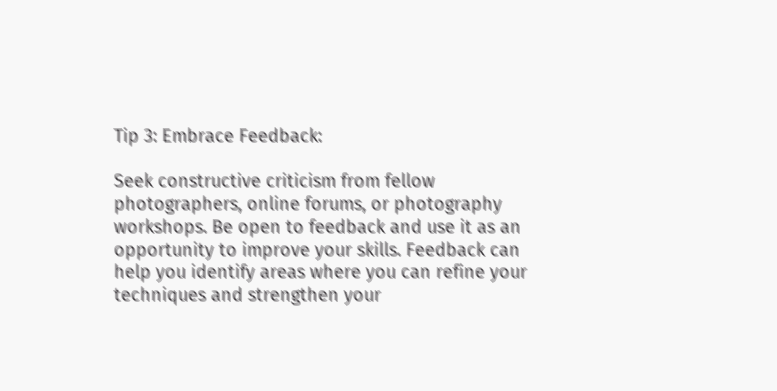Tip 3: Embrace Feedback:

Seek constructive criticism from fellow photographers, online forums, or photography workshops. Be open to feedback and use it as an opportunity to improve your skills. Feedback can help you identify areas where you can refine your techniques and strengthen your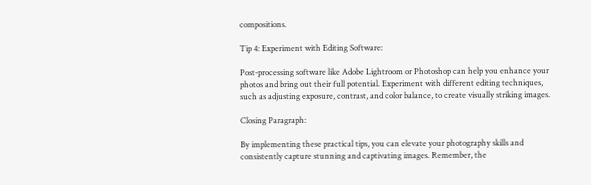compositions.

Tip 4: Experiment with Editing Software:

Post-processing software like Adobe Lightroom or Photoshop can help you enhance your photos and bring out their full potential. Experiment with different editing techniques, such as adjusting exposure, contrast, and color balance, to create visually striking images.

Closing Paragraph:

By implementing these practical tips, you can elevate your photography skills and consistently capture stunning and captivating images. Remember, the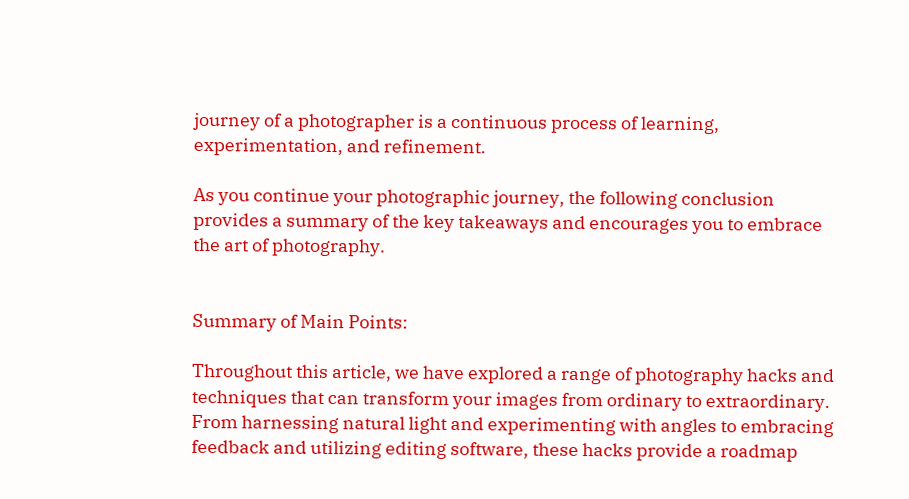journey of a photographer is a continuous process of learning, experimentation, and refinement.

As you continue your photographic journey, the following conclusion provides a summary of the key takeaways and encourages you to embrace the art of photography.


Summary of Main Points:

Throughout this article, we have explored a range of photography hacks and techniques that can transform your images from ordinary to extraordinary. From harnessing natural light and experimenting with angles to embracing feedback and utilizing editing software, these hacks provide a roadmap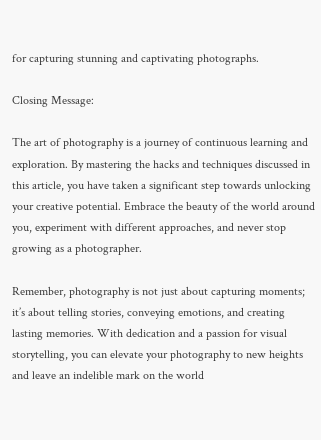for capturing stunning and captivating photographs.

Closing Message:

The art of photography is a journey of continuous learning and exploration. By mastering the hacks and techniques discussed in this article, you have taken a significant step towards unlocking your creative potential. Embrace the beauty of the world around you, experiment with different approaches, and never stop growing as a photographer.

Remember, photography is not just about capturing moments; it’s about telling stories, conveying emotions, and creating lasting memories. With dedication and a passion for visual storytelling, you can elevate your photography to new heights and leave an indelible mark on the world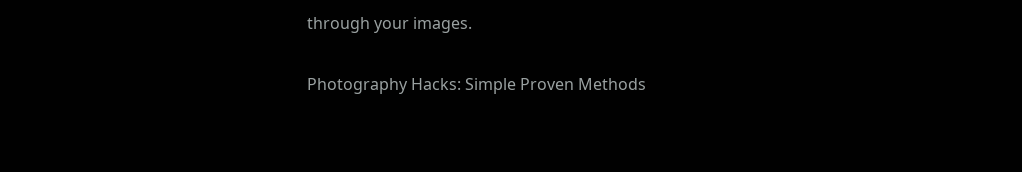through your images.

Photography Hacks: Simple Proven Methods